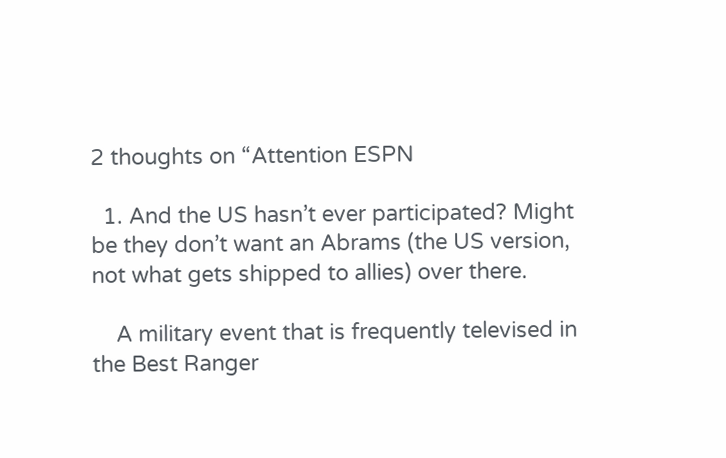2 thoughts on “Attention ESPN

  1. And the US hasn’t ever participated? Might be they don’t want an Abrams (the US version, not what gets shipped to allies) over there.

    A military event that is frequently televised in the Best Ranger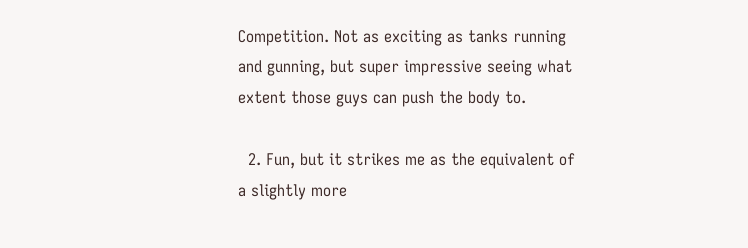Competition. Not as exciting as tanks running and gunning, but super impressive seeing what extent those guys can push the body to.

  2. Fun, but it strikes me as the equivalent of a slightly more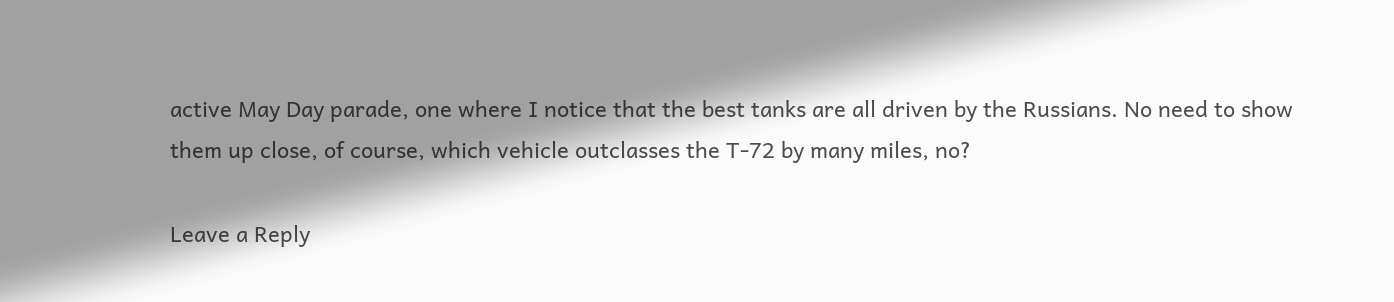active May Day parade, one where I notice that the best tanks are all driven by the Russians. No need to show them up close, of course, which vehicle outclasses the T-72 by many miles, no?

Leave a Reply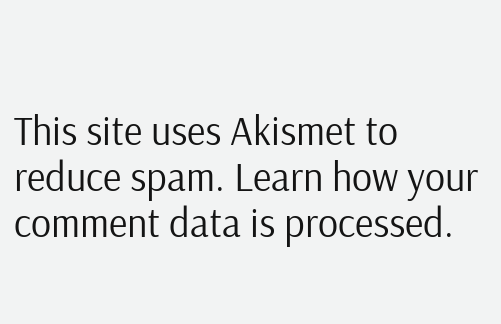This site uses Akismet to reduce spam. Learn how your comment data is processed.